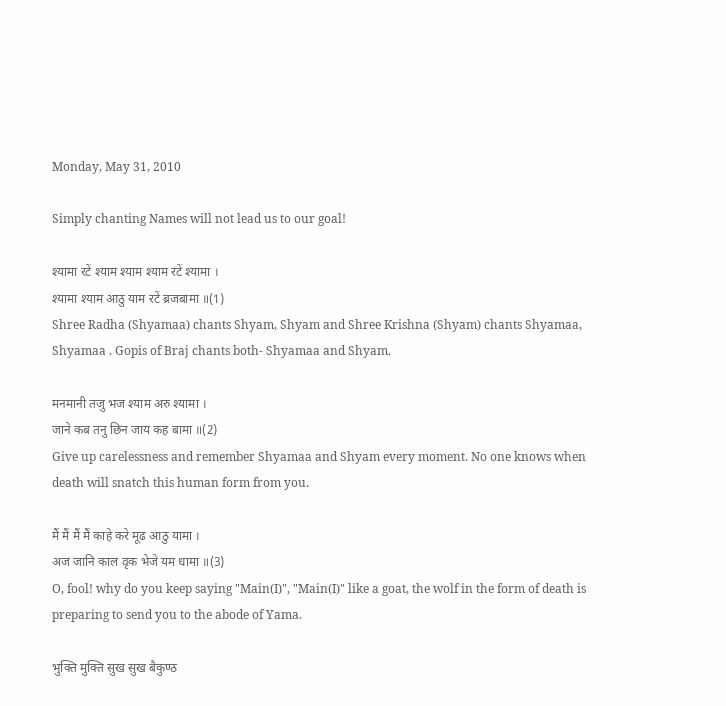Monday, May 31, 2010

Simply chanting Names will not lead us to our goal!

श्यामा रटें श्याम श्याम श्याम रटें श्यामा ।
श्यामा श्याम आठु याम रटें ब्रजबामा ॥(1)
Shree Radha (Shyamaa) chants Shyam, Shyam and Shree Krishna (Shyam) chants Shyamaa, Shyamaa . Gopis of Braj chants both- Shyamaa and Shyam.

मनमानी तजु भज श्याम अरु श्यामा ।
जाने कब तनु छिन जाय कह बामा ॥(2)
Give up carelessness and remember Shyamaa and Shyam every moment. No one knows when death will snatch this human form from you.

मैं मैं मैं मैं काहे करे मूढ आठु यामा ।
अज जानि काल वृक भेजे यम धामा ॥(3)
O, fool! why do you keep saying "Main(I)", "Main(I)" like a goat, the wolf in the form of death is preparing to send you to the abode of Yama.

भुक्ति मुक्ति सुख सुख बैकुण्ठ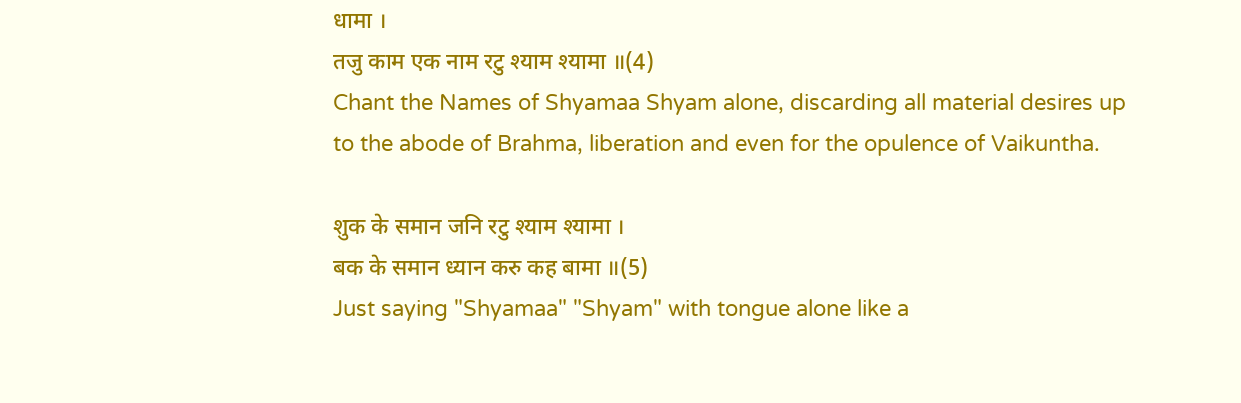धामा ।
तजु काम एक नाम रटु श्याम श्यामा ॥(4)
Chant the Names of Shyamaa Shyam alone, discarding all material desires up to the abode of Brahma, liberation and even for the opulence of Vaikuntha.

शुक के समान जनि रटु श्याम श्यामा ।
बक के समान ध्यान करु कह बामा ॥(5)
Just saying "Shyamaa" "Shyam" with tongue alone like a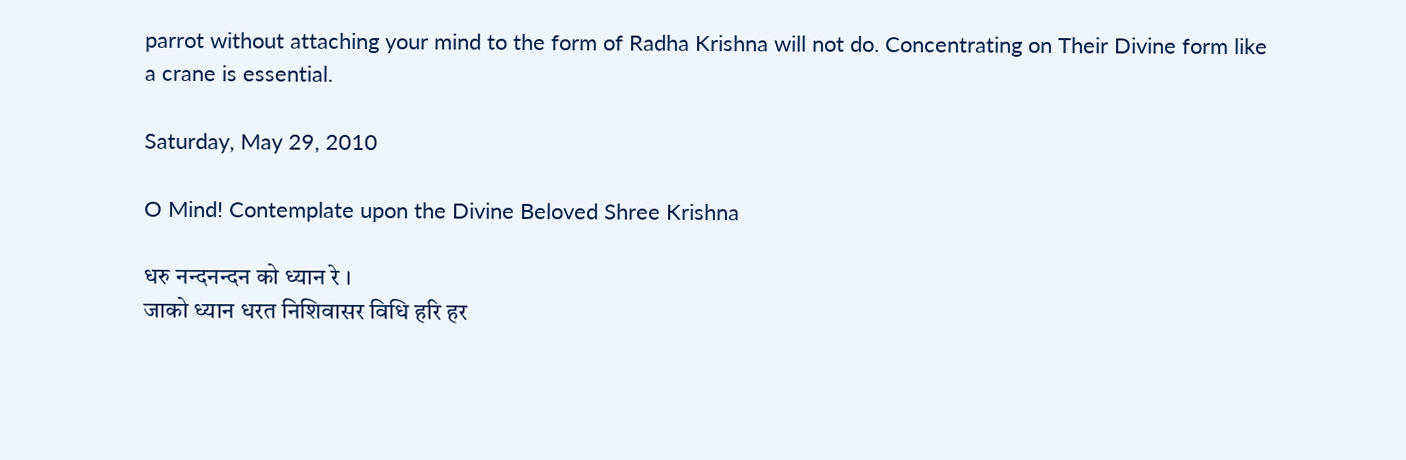parrot without attaching your mind to the form of Radha Krishna will not do. Concentrating on Their Divine form like a crane is essential.

Saturday, May 29, 2010

O Mind! Contemplate upon the Divine Beloved Shree Krishna

धरु नन्दनन्दन को ध्यान रे ।
जाको ध्यान धरत निशिवासर विधि हरि हर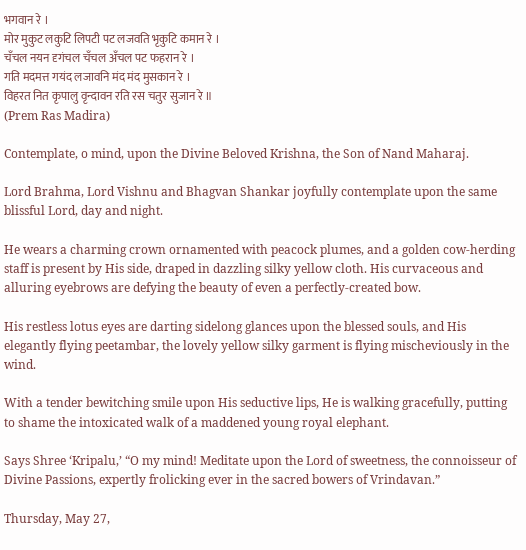भगवान रे ।
मोर मुकुट लकुटि लिपटी पट लजवति भृकुटि कमान रे ।
चँचल नयन दृगंचल चँचल अँचल पट फहरान रे ।
गति मदमत्त गयंद लजावनि मंद मंद मुसकान रे ।
विहरत नित कृपालु वृन्दावन रति रस चतुर सुजान रे ॥
(Prem Ras Madira)

Contemplate, o mind, upon the Divine Beloved Krishna, the Son of Nand Maharaj.

Lord Brahma, Lord Vishnu and Bhagvan Shankar joyfully contemplate upon the same blissful Lord, day and night.

He wears a charming crown ornamented with peacock plumes, and a golden cow-herding staff is present by His side, draped in dazzling silky yellow cloth. His curvaceous and alluring eyebrows are defying the beauty of even a perfectly-created bow.

His restless lotus eyes are darting sidelong glances upon the blessed souls, and His elegantly flying peetambar, the lovely yellow silky garment is flying mischeviously in the wind.

With a tender bewitching smile upon His seductive lips, He is walking gracefully, putting to shame the intoxicated walk of a maddened young royal elephant.

Says Shree ‘Kripalu,’ “O my mind! Meditate upon the Lord of sweetness, the connoisseur of Divine Passions, expertly frolicking ever in the sacred bowers of Vrindavan.”

Thursday, May 27,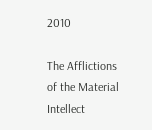2010

The Afflictions of the Material Intellect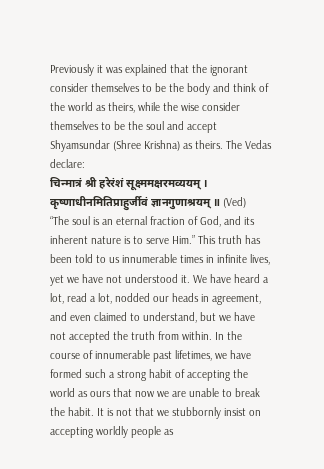Previously it was explained that the ignorant consider themselves to be the body and think of the world as theirs, while the wise consider themselves to be the soul and accept Shyamsundar (Shree Krishna) as theirs. The Vedas declare:
चिन्मात्रं श्री हरेरंशं सूक्ष्ममक्षरमव्ययम् ।
कृष्णाधीनमितिप्राहुर्जीवं ज्ञानगुणाश्रयम् ॥ (Ved)
“The soul is an eternal fraction of God, and its inherent nature is to serve Him.” This truth has been told to us innumerable times in infinite lives, yet we have not understood it. We have heard a lot, read a lot, nodded our heads in agreement, and even claimed to understand, but we have not accepted the truth from within. In the course of innumerable past lifetimes, we have formed such a strong habit of accepting the world as ours that now we are unable to break the habit. It is not that we stubbornly insist on accepting worldly people as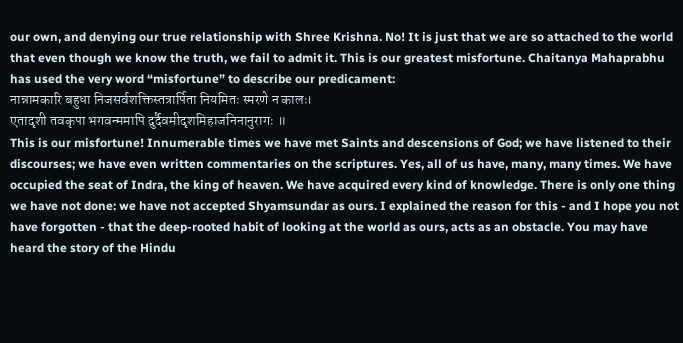our own, and denying our true relationship with Shree Krishna. No! It is just that we are so attached to the world that even though we know the truth, we fail to admit it. This is our greatest misfortune. Chaitanya Mahaprabhu has used the very word “misfortune” to describe our predicament:
नान्नामकारि बहुधा निजसर्वशक्तिस्तत्रार्पिता नियमितः स्मरणे न कालः।
एतादृशी तवकृपा भगवन्ममापि दुर्दैवमीदृशमिहाजनिनानुरागः ॥
This is our misfortune! Innumerable times we have met Saints and descensions of God; we have listened to their discourses; we have even written commentaries on the scriptures. Yes, all of us have, many, many times. We have occupied the seat of Indra, the king of heaven. We have acquired every kind of knowledge. There is only one thing we have not done: we have not accepted Shyamsundar as ours. I explained the reason for this - and I hope you not have forgotten - that the deep-rooted habit of looking at the world as ours, acts as an obstacle. You may have heard the story of the Hindu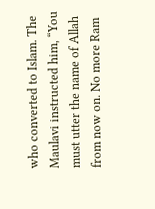who converted to Islam. The Maulavi instructed him, “You must utter the name of Allah from now on. No more Ram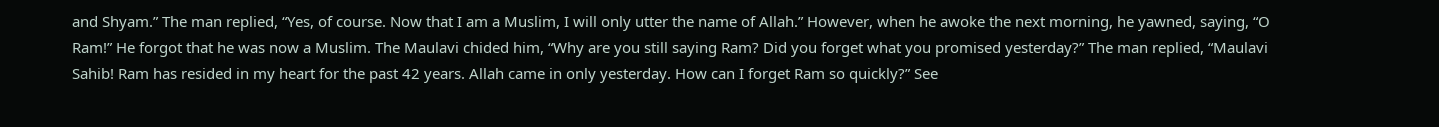and Shyam.” The man replied, “Yes, of course. Now that I am a Muslim, I will only utter the name of Allah.” However, when he awoke the next morning, he yawned, saying, “O Ram!” He forgot that he was now a Muslim. The Maulavi chided him, “Why are you still saying Ram? Did you forget what you promised yesterday?” The man replied, “Maulavi Sahib! Ram has resided in my heart for the past 42 years. Allah came in only yesterday. How can I forget Ram so quickly?” See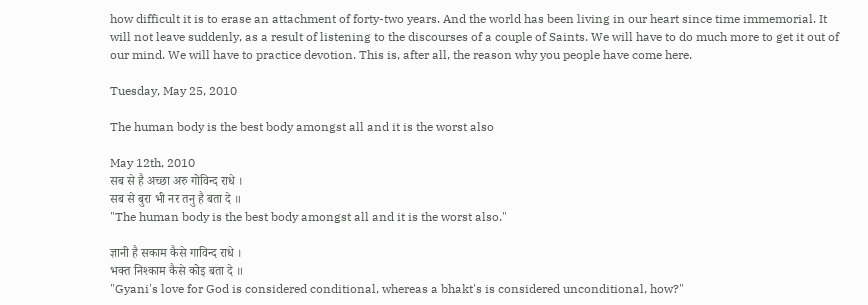how difficult it is to erase an attachment of forty-two years. And the world has been living in our heart since time immemorial. It will not leave suddenly, as a result of listening to the discourses of a couple of Saints. We will have to do much more to get it out of our mind. We will have to practice devotion. This is, after all, the reason why you people have come here.

Tuesday, May 25, 2010

The human body is the best body amongst all and it is the worst also

May 12th, 2010
सब से है अच्छा अरु गोविन्द राधे ।
सब से बुरा भी नर तनु है बता दे ॥
"The human body is the best body amongst all and it is the worst also."

ज्ञानी है सकाम कैसे गाविन्द राधे ।
भक्त निश्काम कैसे कोइ बता दे ॥
"Gyani's love for God is considered conditional, whereas a bhakt's is considered unconditional, how?"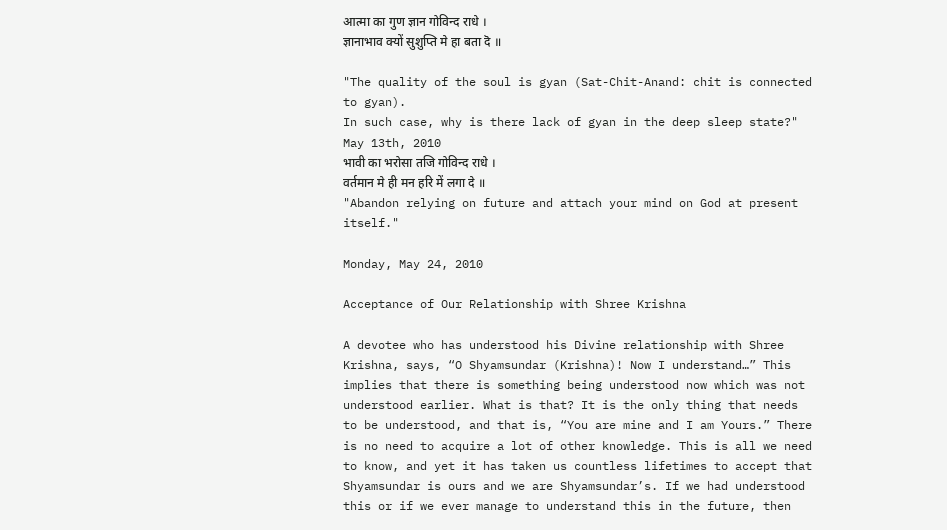आत्मा का गुण ज्ञान गोविन्द राधे ।
ज्ञानाभाव क्यों सुशुप्ति मे हा बता दॆ ॥

"The quality of the soul is gyan (Sat-Chit-Anand: chit is connected to gyan).
In such case, why is there lack of gyan in the deep sleep state?"
May 13th, 2010
भावी का भरोसा तजि गोविन्द राधे ।
वर्तमान मे ही मन हरि में लगा दे ॥
"Abandon relying on future and attach your mind on God at present itself."

Monday, May 24, 2010

Acceptance of Our Relationship with Shree Krishna

A devotee who has understood his Divine relationship with Shree Krishna, says, “O Shyamsundar (Krishna)! Now I understand…” This implies that there is something being understood now which was not understood earlier. What is that? It is the only thing that needs to be understood, and that is, “You are mine and I am Yours.” There is no need to acquire a lot of other knowledge. This is all we need to know, and yet it has taken us countless lifetimes to accept that Shyamsundar is ours and we are Shyamsundar’s. If we had understood this or if we ever manage to understand this in the future, then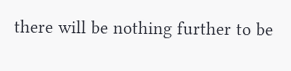there will be nothing further to be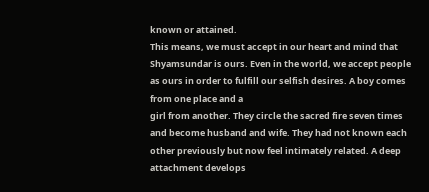known or attained.
This means, we must accept in our heart and mind that Shyamsundar is ours. Even in the world, we accept people as ours in order to fulfill our selfish desires. A boy comes from one place and a
girl from another. They circle the sacred fire seven times and become husband and wife. They had not known each other previously but now feel intimately related. A deep attachment develops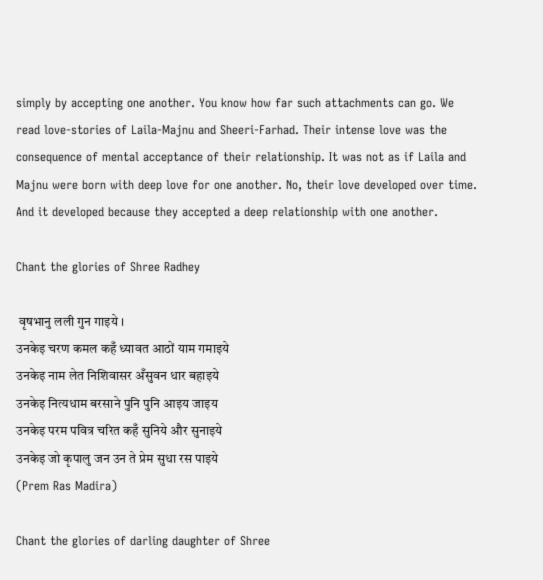simply by accepting one another. You know how far such attachments can go. We read love-stories of Laila-Majnu and Sheeri-Farhad. Their intense love was the consequence of mental acceptance of their relationship. It was not as if Laila and Majnu were born with deep love for one another. No, their love developed over time. And it developed because they accepted a deep relationship with one another.

Chant the glories of Shree Radhey

 वृषभानु लली गुन गाइये ।
उनकेइ चरण कमल कहँ ध्यावत आठों याम गमाइये
उनकेइ नाम लेत निशिवासर अँसुवन धार बहाइये
उनकेइ नित्यधाम बरसाने पुनि पुनि आइय जाइय
उनकेइ परम पवित्र चरित कहँ सुनिये और सुनाइये
उनकेइ जो कृपालु जन उन ते प्रेम सुधा रस पाइये
(Prem Ras Madira)

Chant the glories of darling daughter of Shree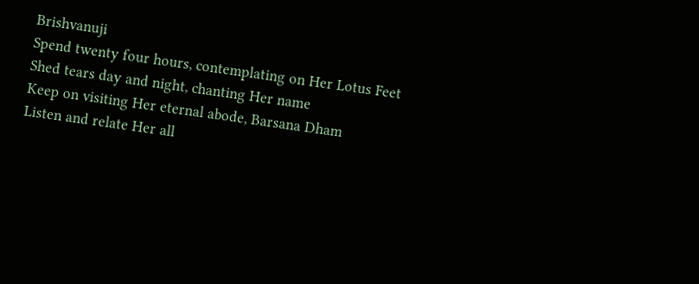Brishvanuji
Spend twenty four hours, contemplating on Her Lotus Feet
Shed tears day and night, chanting Her name
Keep on visiting Her eternal abode, Barsana Dham
Listen and relate Her all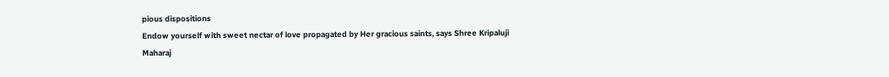pious dispositions
Endow yourself with sweet nectar of love propagated by Her gracious saints, says Shree Kripaluji Maharaj